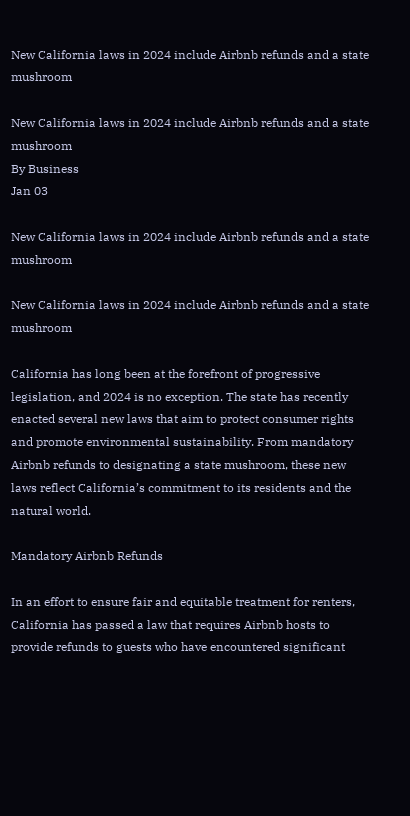New California laws in 2024 include Airbnb refunds and a state mushroom

New California laws in 2024 include Airbnb refunds and a state mushroom
By Business
Jan 03

New California laws in 2024 include Airbnb refunds and a state mushroom

New California laws in 2024 include Airbnb refunds and a state mushroom

California has long been at the forefront of progressive legislation, and 2024 is no exception. The state has recently enacted several new laws that aim to protect consumer rights and promote environmental sustainability. From mandatory Airbnb refunds to designating a state mushroom, these new laws reflect California’s commitment to its residents and the natural world.

Mandatory Airbnb Refunds

In an effort to ensure fair and equitable treatment for renters, California has passed a law that requires Airbnb hosts to provide refunds to guests who have encountered significant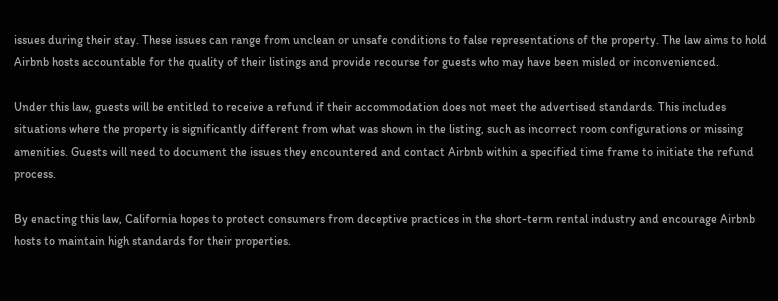issues during their stay. These issues can range from unclean or unsafe conditions to false representations of the property. The law aims to hold Airbnb hosts accountable for the quality of their listings and provide recourse for guests who may have been misled or inconvenienced.

Under this law, guests will be entitled to receive a refund if their accommodation does not meet the advertised standards. This includes situations where the property is significantly different from what was shown in the listing, such as incorrect room configurations or missing amenities. Guests will need to document the issues they encountered and contact Airbnb within a specified time frame to initiate the refund process.

By enacting this law, California hopes to protect consumers from deceptive practices in the short-term rental industry and encourage Airbnb hosts to maintain high standards for their properties.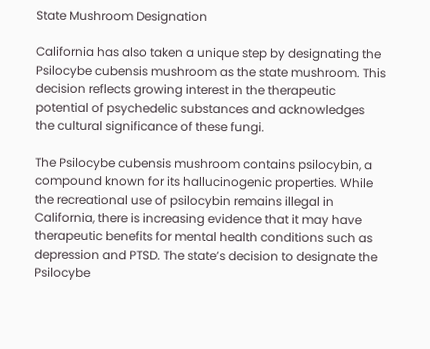State Mushroom Designation

California has also taken a unique step by designating the Psilocybe cubensis mushroom as the state mushroom. This decision reflects growing interest in the therapeutic potential of psychedelic substances and acknowledges the cultural significance of these fungi.

The Psilocybe cubensis mushroom contains psilocybin, a compound known for its hallucinogenic properties. While the recreational use of psilocybin remains illegal in California, there is increasing evidence that it may have therapeutic benefits for mental health conditions such as depression and PTSD. The state’s decision to designate the Psilocybe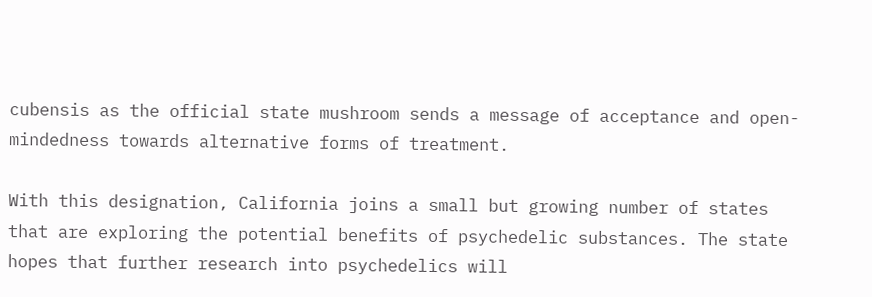cubensis as the official state mushroom sends a message of acceptance and open-mindedness towards alternative forms of treatment.

With this designation, California joins a small but growing number of states that are exploring the potential benefits of psychedelic substances. The state hopes that further research into psychedelics will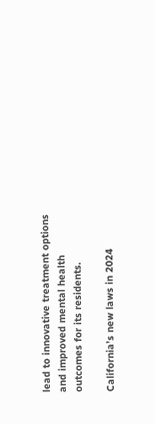lead to innovative treatment options and improved mental health outcomes for its residents.

California’s new laws in 2024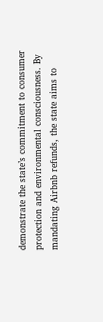demonstrate the state’s commitment to consumer protection and environmental consciousness. By mandating Airbnb refunds, the state aims to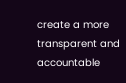create a more transparent and accountable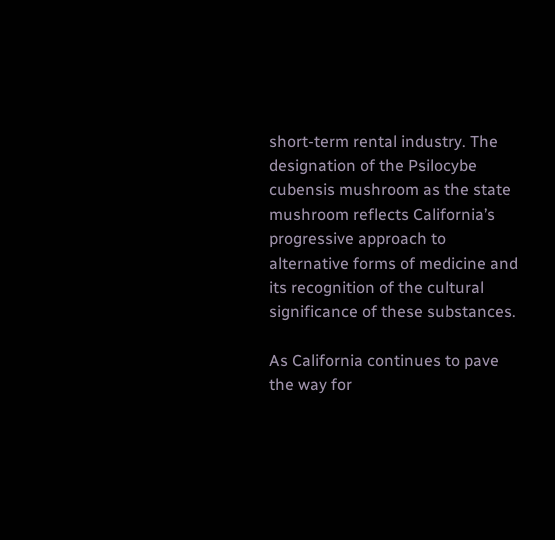short-term rental industry. The designation of the Psilocybe cubensis mushroom as the state mushroom reflects California’s progressive approach to alternative forms of medicine and its recognition of the cultural significance of these substances.

As California continues to pave the way for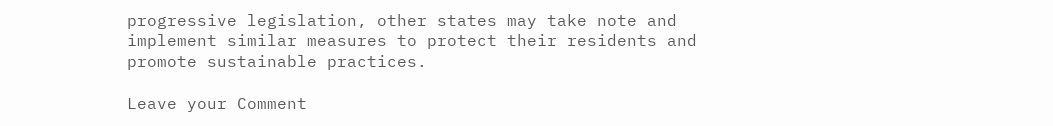progressive legislation, other states may take note and implement similar measures to protect their residents and promote sustainable practices.

Leave your Comment